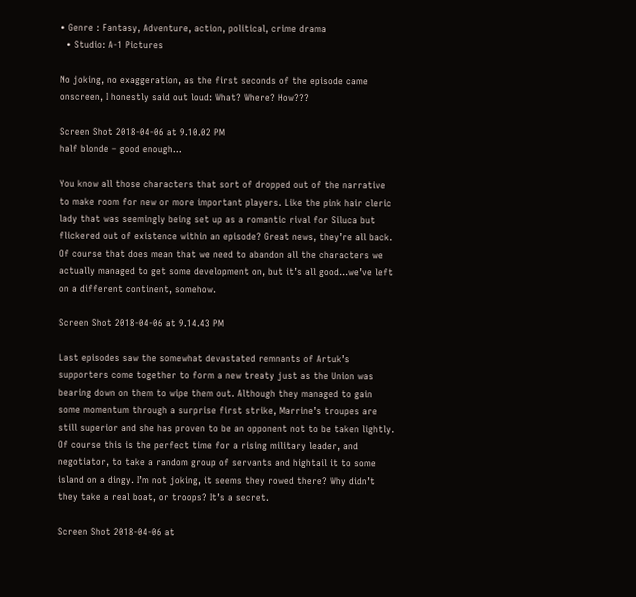• Genre : Fantasy, Adventure, action, political, crime drama
  • Studio: A-1 Pictures

No joking, no exaggeration, as the first seconds of the episode came onscreen, I honestly said out loud: What? Where? How???

Screen Shot 2018-04-06 at 9.10.02 PM
half blonde – good enough…

You know all those characters that sort of dropped out of the narrative to make room for new or more important players. Like the pink hair cleric lady that was seemingly being set up as a romantic rival for Siluca but flickered out of existence within an episode? Great news, they’re all back. Of course that does mean that we need to abandon all the characters we actually managed to get some development on, but it’s all good…we’ve left on a different continent, somehow.

Screen Shot 2018-04-06 at 9.14.43 PM

Last episodes saw the somewhat devastated remnants of Artuk’s supporters come together to form a new treaty just as the Union was bearing down on them to wipe them out. Although they managed to gain some momentum through a surprise first strike, Marrine’s troupes are still superior and she has proven to be an opponent not to be taken lightly. Of course this is the perfect time for a rising military leader, and negotiator, to take a random group of servants and hightail it to some island on a dingy. I’m not joking, it seems they rowed there? Why didn’t they take a real boat, or troops? It’s a secret.

Screen Shot 2018-04-06 at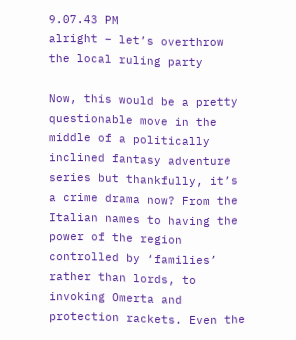9.07.43 PM
alright – let’s overthrow the local ruling party

Now, this would be a pretty questionable move in the middle of a politically inclined fantasy adventure series but thankfully, it’s a crime drama now? From the Italian names to having the power of the region controlled by ‘families’ rather than lords, to invoking Omerta and protection rackets. Even the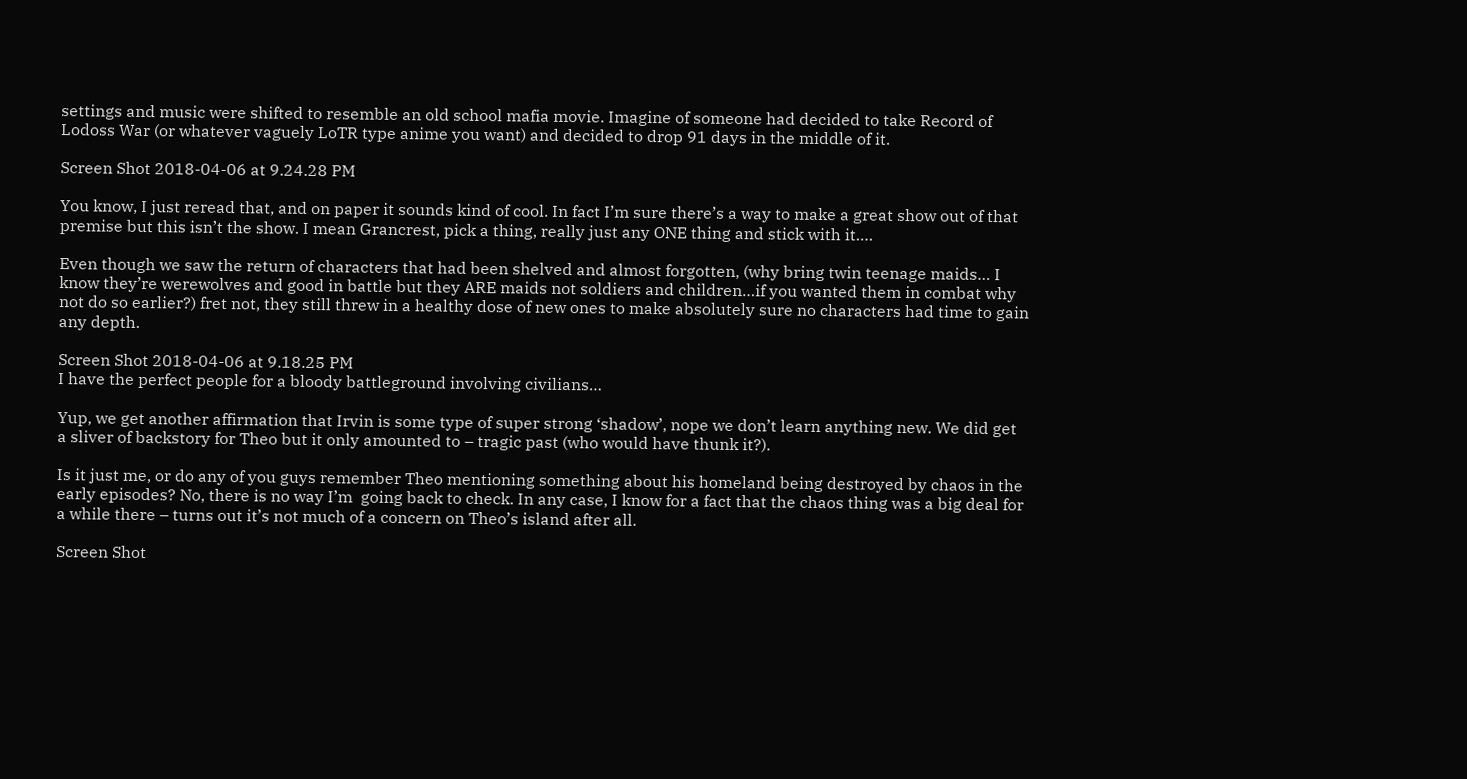settings and music were shifted to resemble an old school mafia movie. Imagine of someone had decided to take Record of Lodoss War (or whatever vaguely LoTR type anime you want) and decided to drop 91 days in the middle of it.

Screen Shot 2018-04-06 at 9.24.28 PM

You know, I just reread that, and on paper it sounds kind of cool. In fact I’m sure there’s a way to make a great show out of that premise but this isn’t the show. I mean Grancrest, pick a thing, really just any ONE thing and stick with it….

Even though we saw the return of characters that had been shelved and almost forgotten, (why bring twin teenage maids… I know they’re werewolves and good in battle but they ARE maids not soldiers and children…if you wanted them in combat why not do so earlier?) fret not, they still threw in a healthy dose of new ones to make absolutely sure no characters had time to gain any depth.

Screen Shot 2018-04-06 at 9.18.25 PM
I have the perfect people for a bloody battleground involving civilians…

Yup, we get another affirmation that Irvin is some type of super strong ‘shadow’, nope we don’t learn anything new. We did get a sliver of backstory for Theo but it only amounted to – tragic past (who would have thunk it?).

Is it just me, or do any of you guys remember Theo mentioning something about his homeland being destroyed by chaos in the early episodes? No, there is no way I’m  going back to check. In any case, I know for a fact that the chaos thing was a big deal for a while there – turns out it’s not much of a concern on Theo’s island after all.

Screen Shot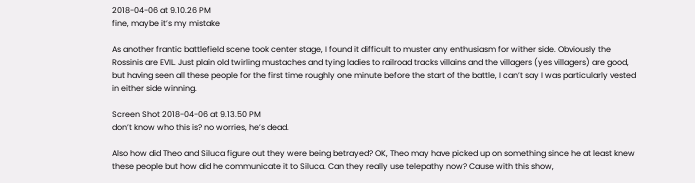2018-04-06 at 9.10.26 PM
fine, maybe it’s my mistake

As another frantic battlefield scene took center stage, I found it difficult to muster any enthusiasm for wither side. Obviously the Rossinis are EVIL. Just plain old twirling mustaches and tying ladies to railroad tracks villains and the villagers (yes villagers) are good, but having seen all these people for the first time roughly one minute before the start of the battle, I can’t say I was particularly vested in either side winning.

Screen Shot 2018-04-06 at 9.13.50 PM
don’t know who this is? no worries, he’s dead.

Also how did Theo and Siluca figure out they were being betrayed? OK, Theo may have picked up on something since he at least knew these people but how did he communicate it to Siluca. Can they really use telepathy now? Cause with this show,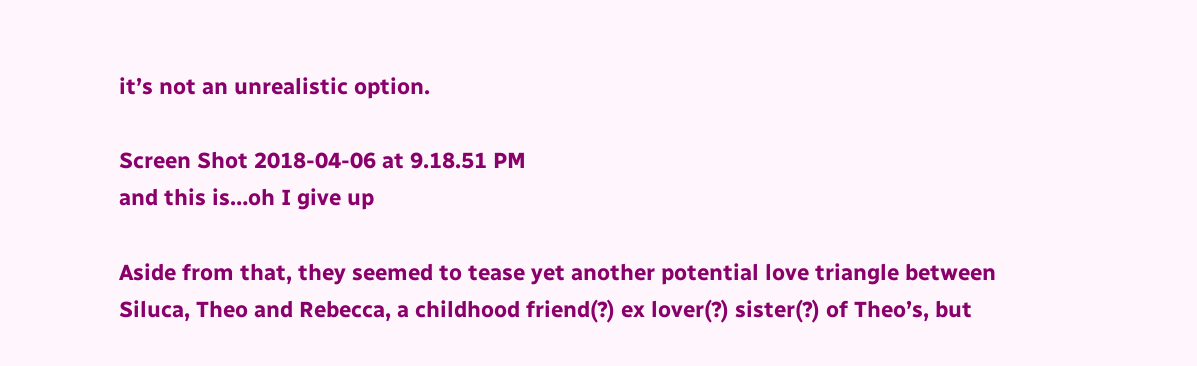it’s not an unrealistic option.

Screen Shot 2018-04-06 at 9.18.51 PM
and this is…oh I give up

Aside from that, they seemed to tease yet another potential love triangle between Siluca, Theo and Rebecca, a childhood friend(?) ex lover(?) sister(?) of Theo’s, but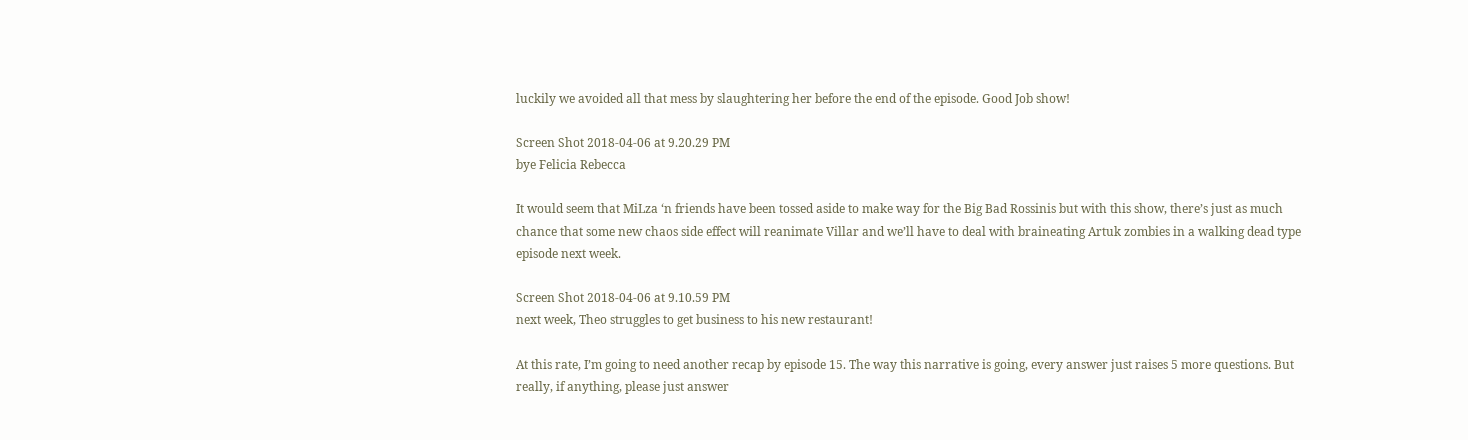luckily we avoided all that mess by slaughtering her before the end of the episode. Good Job show!

Screen Shot 2018-04-06 at 9.20.29 PM
bye Felicia Rebecca

It would seem that MiLza ‘n friends have been tossed aside to make way for the Big Bad Rossinis but with this show, there’s just as much chance that some new chaos side effect will reanimate Villar and we’ll have to deal with braineating Artuk zombies in a walking dead type episode next week.

Screen Shot 2018-04-06 at 9.10.59 PM
next week, Theo struggles to get business to his new restaurant!

At this rate, I’m going to need another recap by episode 15. The way this narrative is going, every answer just raises 5 more questions. But really, if anything, please just answer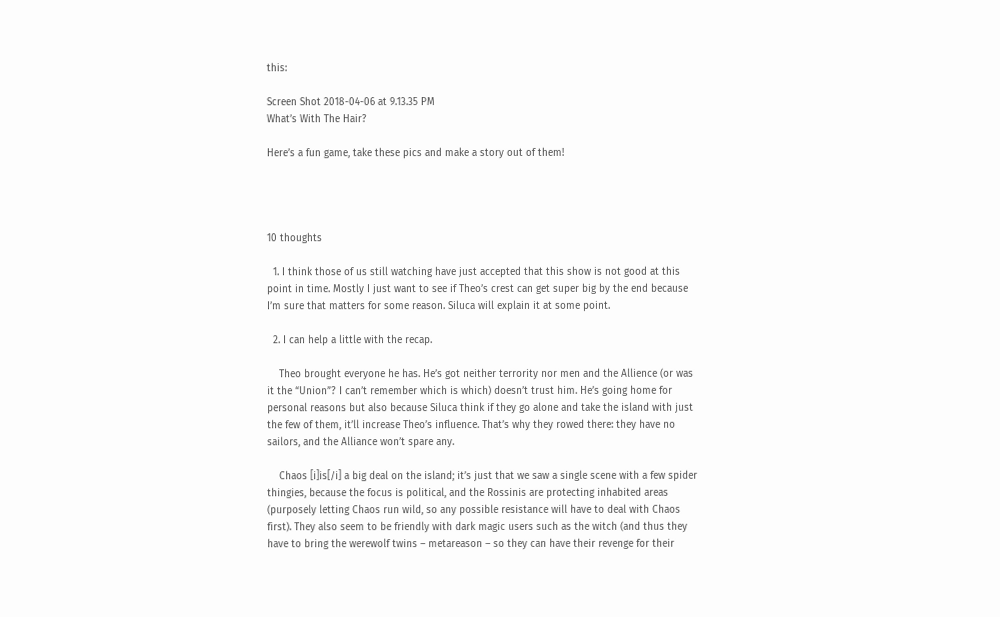this:

Screen Shot 2018-04-06 at 9.13.35 PM
What’s With The Hair?

Here’s a fun game, take these pics and make a story out of them!




10 thoughts

  1. I think those of us still watching have just accepted that this show is not good at this point in time. Mostly I just want to see if Theo’s crest can get super big by the end because I’m sure that matters for some reason. Siluca will explain it at some point.

  2. I can help a little with the recap.

    Theo brought everyone he has. He’s got neither terrority nor men and the Allience (or was it the “Union”? I can’t remember which is which) doesn’t trust him. He’s going home for personal reasons but also because Siluca think if they go alone and take the island with just the few of them, it’ll increase Theo’s influence. That’s why they rowed there: they have no sailors, and the Alliance won’t spare any.

    Chaos [i]is[/i] a big deal on the island; it’s just that we saw a single scene with a few spider thingies, because the focus is political, and the Rossinis are protecting inhabited areas (purposely letting Chaos run wild, so any possible resistance will have to deal with Chaos first). They also seem to be friendly with dark magic users such as the witch (and thus they have to bring the werewolf twins – metareason – so they can have their revenge for their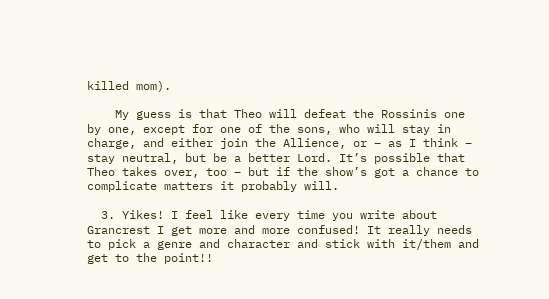killed mom).

    My guess is that Theo will defeat the Rossinis one by one, except for one of the sons, who will stay in charge, and either join the Allience, or – as I think – stay neutral, but be a better Lord. It’s possible that Theo takes over, too – but if the show’s got a chance to complicate matters it probably will.

  3. Yikes! I feel like every time you write about Grancrest I get more and more confused! It really needs to pick a genre and character and stick with it/them and get to the point!!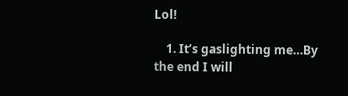Lol!

    1. It’s gaslighting me…By the end I will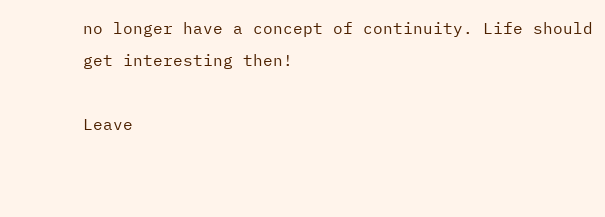no longer have a concept of continuity. Life should get interesting then!

Leave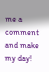me a comment and make my day!